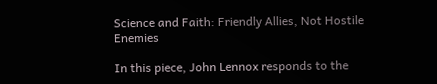Science and Faith: Friendly Allies, Not Hostile Enemies

In this piece, John Lennox responds to the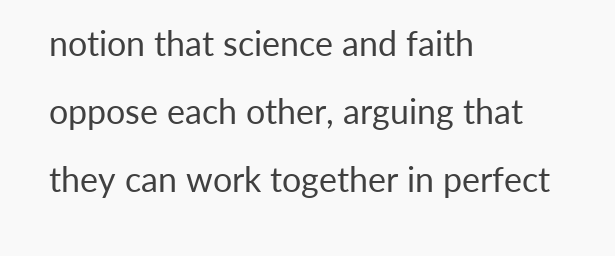notion that science and faith oppose each other, arguing that they can work together in perfect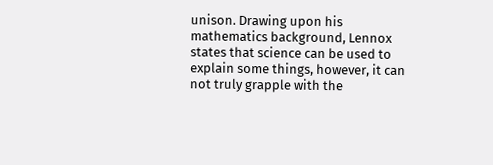unison. Drawing upon his mathematics background, Lennox states that science can be used to explain some things, however, it can not truly grapple with the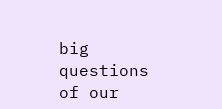big questions of our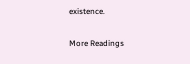existence.

More Readings